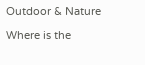Outdoor & Nature

Where is the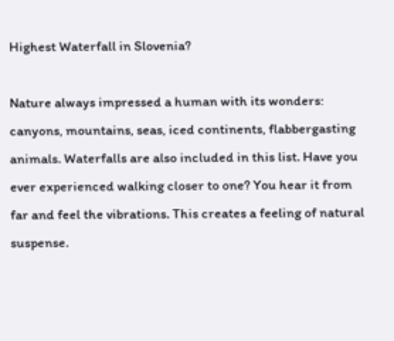Highest Waterfall in Slovenia?

Nature always impressed a human with its wonders: canyons, mountains, seas, iced continents, flabbergasting animals. Waterfalls are also included in this list. Have you ever experienced walking closer to one? You hear it from far and feel the vibrations. This creates a feeling of natural suspense.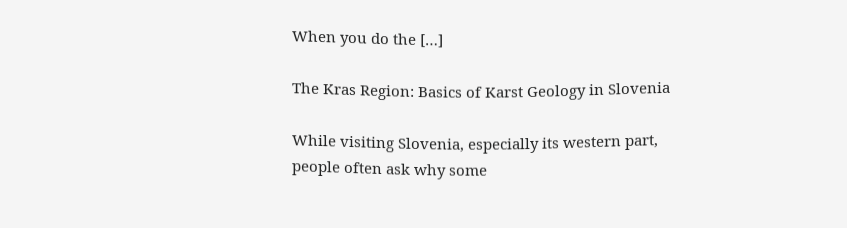When you do the […]

The Kras Region: Basics of Karst Geology in Slovenia

While visiting Slovenia, especially its western part, people often ask why some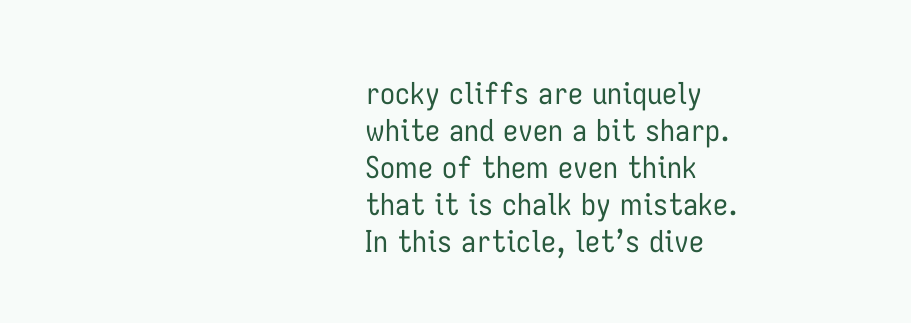rocky cliffs are uniquely white and even a bit sharp. Some of them even think that it is chalk by mistake. In this article, let’s dive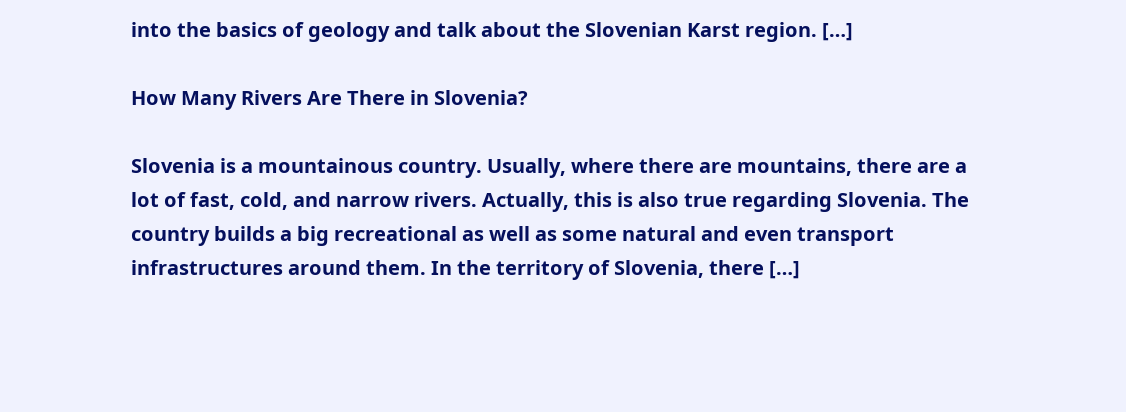into the basics of geology and talk about the Slovenian Karst region. […]

How Many Rivers Are There in Slovenia?

Slovenia is a mountainous country. Usually, where there are mountains, there are a lot of fast, cold, and narrow rivers. Actually, this is also true regarding Slovenia. The country builds a big recreational as well as some natural and even transport infrastructures around them. In the territory of Slovenia, there […]